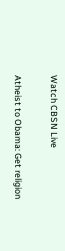Watch CBSN Live

Atheist to Obama: Get religion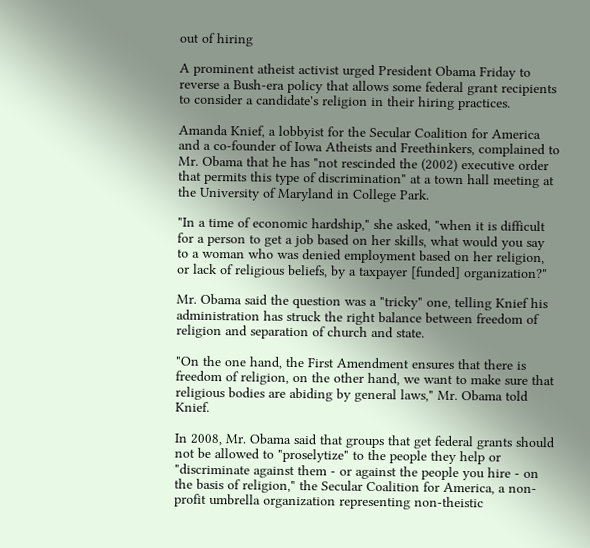out of hiring

A prominent atheist activist urged President Obama Friday to reverse a Bush-era policy that allows some federal grant recipients to consider a candidate's religion in their hiring practices.

Amanda Knief, a lobbyist for the Secular Coalition for America and a co-founder of Iowa Atheists and Freethinkers, complained to Mr. Obama that he has "not rescinded the (2002) executive order that permits this type of discrimination" at a town hall meeting at the University of Maryland in College Park.

"In a time of economic hardship," she asked, "when it is difficult for a person to get a job based on her skills, what would you say to a woman who was denied employment based on her religion, or lack of religious beliefs, by a taxpayer [funded] organization?"

Mr. Obama said the question was a "tricky" one, telling Knief his administration has struck the right balance between freedom of religion and separation of church and state.

"On the one hand, the First Amendment ensures that there is freedom of religion, on the other hand, we want to make sure that religious bodies are abiding by general laws," Mr. Obama told Knief.

In 2008, Mr. Obama said that groups that get federal grants should not be allowed to "proselytize" to the people they help or "discriminate against them - or against the people you hire - on the basis of religion," the Secular Coalition for America, a non-profit umbrella organization representing non-theistic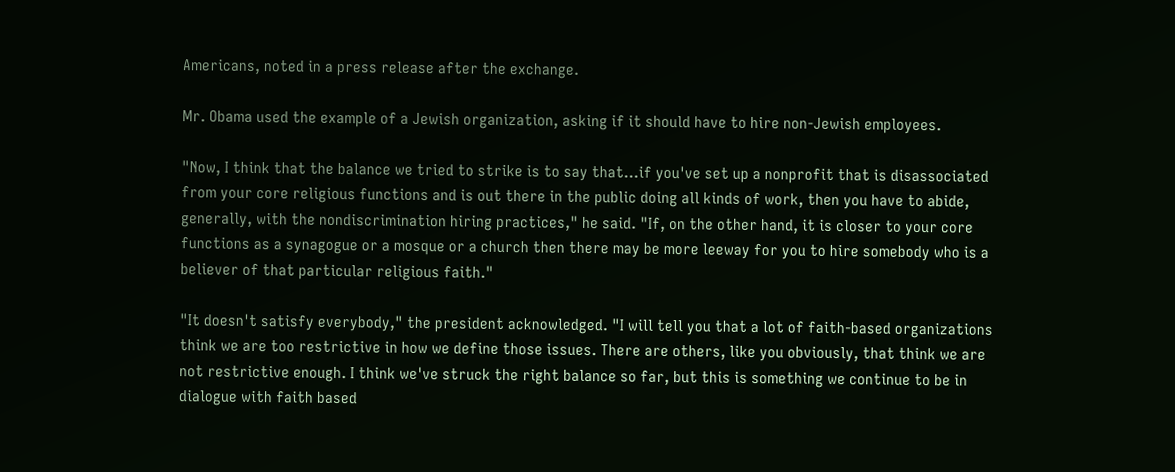Americans, noted in a press release after the exchange.

Mr. Obama used the example of a Jewish organization, asking if it should have to hire non-Jewish employees.

"Now, I think that the balance we tried to strike is to say that...if you've set up a nonprofit that is disassociated from your core religious functions and is out there in the public doing all kinds of work, then you have to abide, generally, with the nondiscrimination hiring practices," he said. "If, on the other hand, it is closer to your core functions as a synagogue or a mosque or a church then there may be more leeway for you to hire somebody who is a believer of that particular religious faith."

"It doesn't satisfy everybody," the president acknowledged. "I will tell you that a lot of faith-based organizations think we are too restrictive in how we define those issues. There are others, like you obviously, that think we are not restrictive enough. I think we've struck the right balance so far, but this is something we continue to be in dialogue with faith based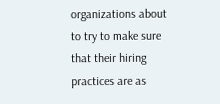organizations about to try to make sure that their hiring practices are as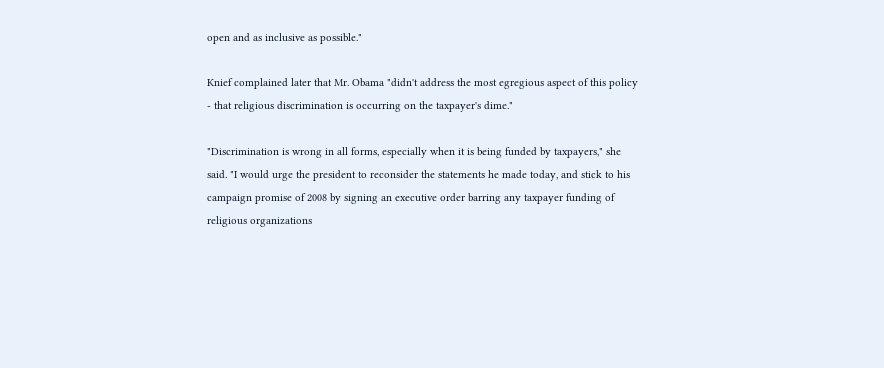open and as inclusive as possible."

Knief complained later that Mr. Obama "didn't address the most egregious aspect of this policy - that religious discrimination is occurring on the taxpayer's dime."

"Discrimination is wrong in all forms, especially when it is being funded by taxpayers," she said. "I would urge the president to reconsider the statements he made today, and stick to his campaign promise of 2008 by signing an executive order barring any taxpayer funding of religious organizations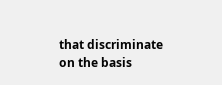that discriminate on the basis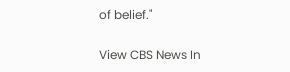of belief."

View CBS News In